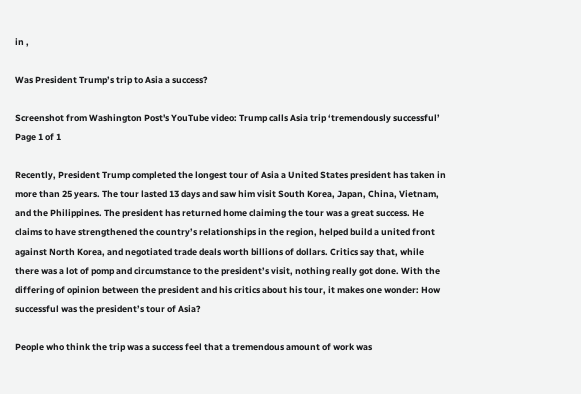in ,

Was President Trump’s trip to Asia a success?

Screenshot from Washington Post's YouTube video: Trump calls Asia trip ‘tremendously successful’
Page 1 of 1

Recently, President Trump completed the longest tour of Asia a United States president has taken in more than 25 years. The tour lasted 13 days and saw him visit South Korea, Japan, China, Vietnam, and the Philippines. The president has returned home claiming the tour was a great success. He claims to have strengthened the country’s relationships in the region, helped build a united front against North Korea, and negotiated trade deals worth billions of dollars. Critics say that, while there was a lot of pomp and circumstance to the president’s visit, nothing really got done. With the differing of opinion between the president and his critics about his tour, it makes one wonder: How successful was the president’s tour of Asia?

People who think the trip was a success feel that a tremendous amount of work was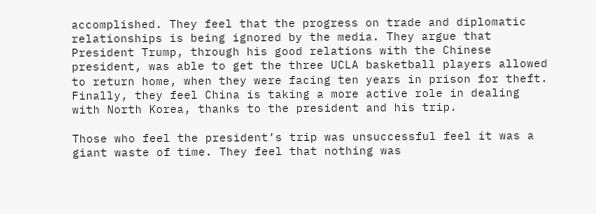accomplished. They feel that the progress on trade and diplomatic relationships is being ignored by the media. They argue that President Trump, through his good relations with the Chinese president, was able to get the three UCLA basketball players allowed to return home, when they were facing ten years in prison for theft. Finally, they feel China is taking a more active role in dealing with North Korea, thanks to the president and his trip.

Those who feel the president’s trip was unsuccessful feel it was a giant waste of time. They feel that nothing was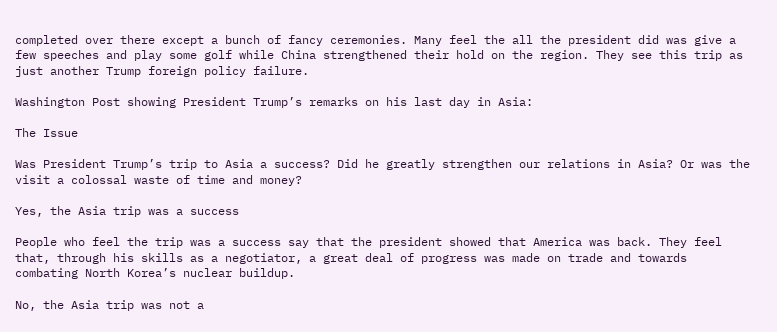completed over there except a bunch of fancy ceremonies. Many feel the all the president did was give a few speeches and play some golf while China strengthened their hold on the region. They see this trip as just another Trump foreign policy failure.

Washington Post showing President Trump’s remarks on his last day in Asia:

The Issue

Was President Trump’s trip to Asia a success? Did he greatly strengthen our relations in Asia? Or was the visit a colossal waste of time and money?

Yes, the Asia trip was a success

People who feel the trip was a success say that the president showed that America was back. They feel that, through his skills as a negotiator, a great deal of progress was made on trade and towards combating North Korea’s nuclear buildup.

No, the Asia trip was not a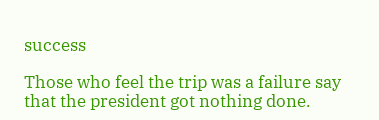success

Those who feel the trip was a failure say that the president got nothing done.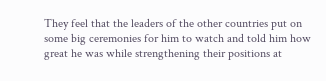They feel that the leaders of the other countries put on some big ceremonies for him to watch and told him how great he was while strengthening their positions at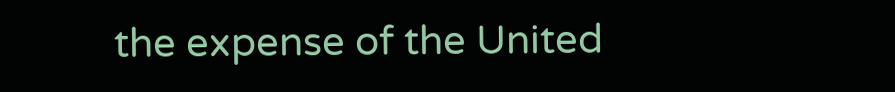the expense of the United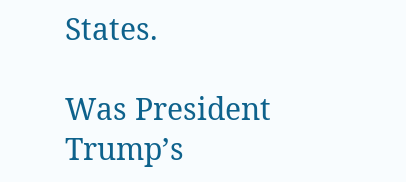States.

Was President Trump’s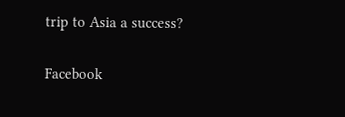trip to Asia a success?

Facebook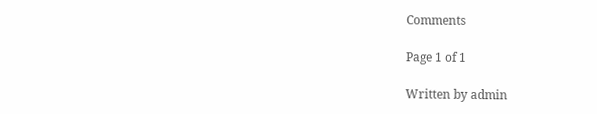Comments

Page 1 of 1

Written by admin